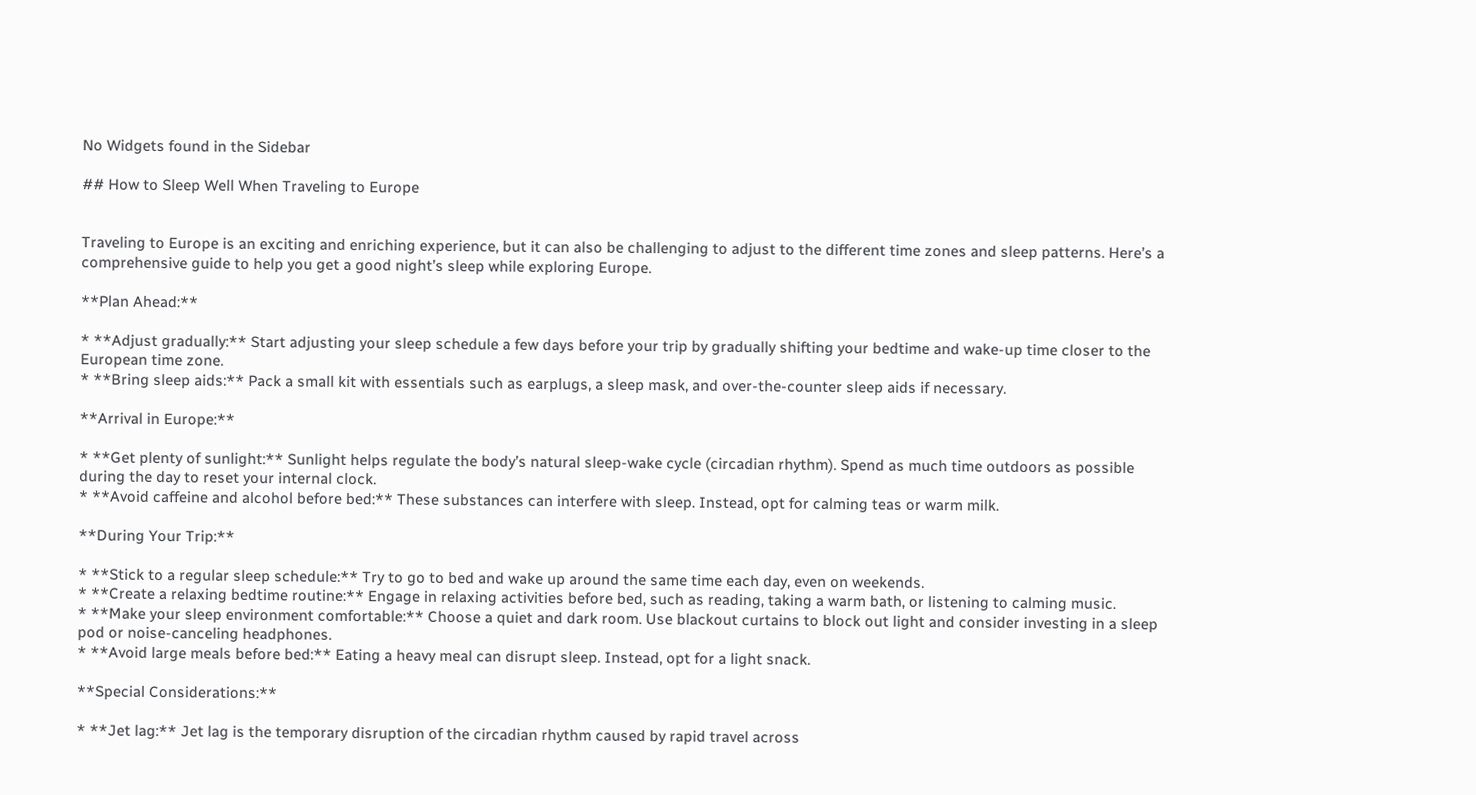No Widgets found in the Sidebar

## How to Sleep Well When Traveling to Europe


Traveling to Europe is an exciting and enriching experience, but it can also be challenging to adjust to the different time zones and sleep patterns. Here’s a comprehensive guide to help you get a good night’s sleep while exploring Europe.

**Plan Ahead:**

* **Adjust gradually:** Start adjusting your sleep schedule a few days before your trip by gradually shifting your bedtime and wake-up time closer to the European time zone.
* **Bring sleep aids:** Pack a small kit with essentials such as earplugs, a sleep mask, and over-the-counter sleep aids if necessary.

**Arrival in Europe:**

* **Get plenty of sunlight:** Sunlight helps regulate the body’s natural sleep-wake cycle (circadian rhythm). Spend as much time outdoors as possible during the day to reset your internal clock.
* **Avoid caffeine and alcohol before bed:** These substances can interfere with sleep. Instead, opt for calming teas or warm milk.

**During Your Trip:**

* **Stick to a regular sleep schedule:** Try to go to bed and wake up around the same time each day, even on weekends.
* **Create a relaxing bedtime routine:** Engage in relaxing activities before bed, such as reading, taking a warm bath, or listening to calming music.
* **Make your sleep environment comfortable:** Choose a quiet and dark room. Use blackout curtains to block out light and consider investing in a sleep pod or noise-canceling headphones.
* **Avoid large meals before bed:** Eating a heavy meal can disrupt sleep. Instead, opt for a light snack.

**Special Considerations:**

* **Jet lag:** Jet lag is the temporary disruption of the circadian rhythm caused by rapid travel across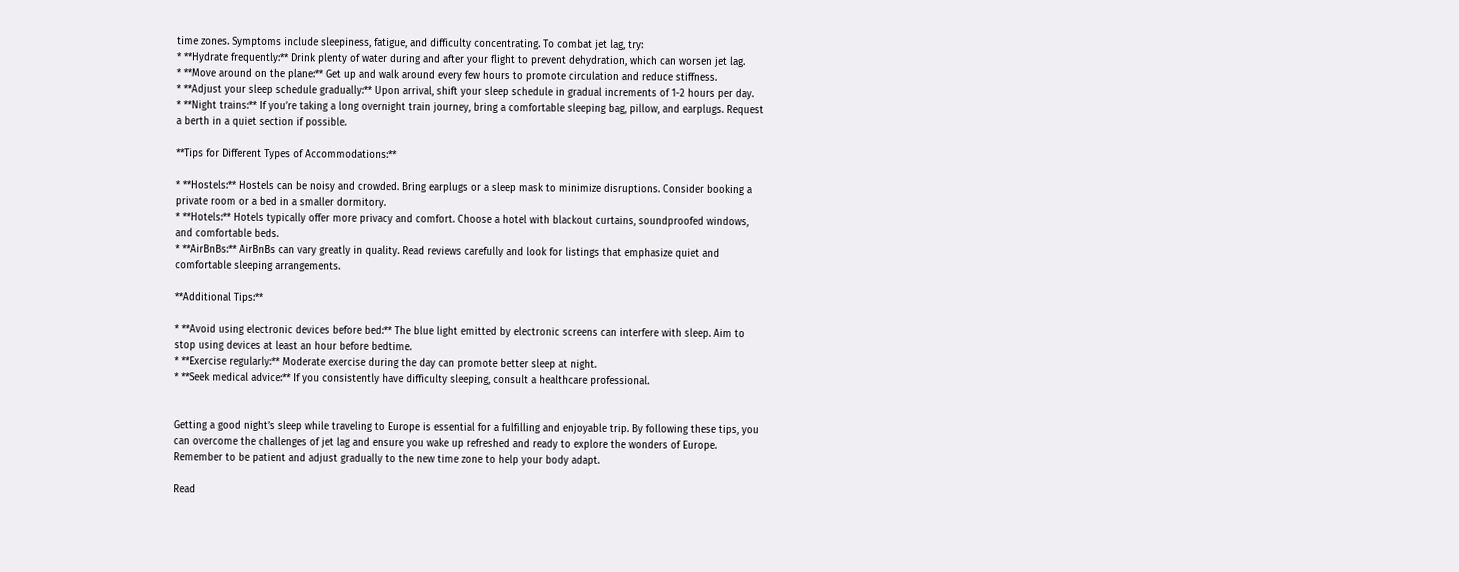time zones. Symptoms include sleepiness, fatigue, and difficulty concentrating. To combat jet lag, try:
* **Hydrate frequently:** Drink plenty of water during and after your flight to prevent dehydration, which can worsen jet lag.
* **Move around on the plane:** Get up and walk around every few hours to promote circulation and reduce stiffness.
* **Adjust your sleep schedule gradually:** Upon arrival, shift your sleep schedule in gradual increments of 1-2 hours per day.
* **Night trains:** If you’re taking a long overnight train journey, bring a comfortable sleeping bag, pillow, and earplugs. Request a berth in a quiet section if possible.

**Tips for Different Types of Accommodations:**

* **Hostels:** Hostels can be noisy and crowded. Bring earplugs or a sleep mask to minimize disruptions. Consider booking a private room or a bed in a smaller dormitory.
* **Hotels:** Hotels typically offer more privacy and comfort. Choose a hotel with blackout curtains, soundproofed windows, and comfortable beds.
* **AirBnBs:** AirBnBs can vary greatly in quality. Read reviews carefully and look for listings that emphasize quiet and comfortable sleeping arrangements.

**Additional Tips:**

* **Avoid using electronic devices before bed:** The blue light emitted by electronic screens can interfere with sleep. Aim to stop using devices at least an hour before bedtime.
* **Exercise regularly:** Moderate exercise during the day can promote better sleep at night.
* **Seek medical advice:** If you consistently have difficulty sleeping, consult a healthcare professional.


Getting a good night’s sleep while traveling to Europe is essential for a fulfilling and enjoyable trip. By following these tips, you can overcome the challenges of jet lag and ensure you wake up refreshed and ready to explore the wonders of Europe. Remember to be patient and adjust gradually to the new time zone to help your body adapt.

Read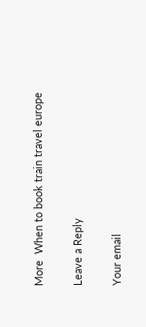More  When to book train travel europe

Leave a Reply

Your email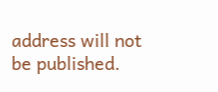address will not be published.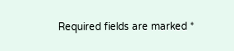Required fields are marked *